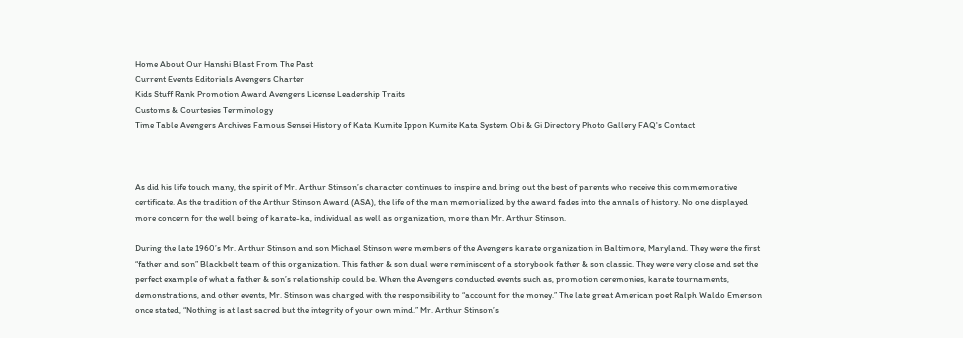Home About Our Hanshi Blast From The Past
Current Events Editorials Avengers Charter
Kids Stuff Rank Promotion Award Avengers License Leadership Traits
Customs & Courtesies Terminology
Time Table Avengers Archives Famous Sensei History of Kata Kumite Ippon Kumite Kata System Obi & Gi Directory Photo Gallery FAQ's Contact



As did his life touch many, the spirit of Mr. Arthur Stinson’s character continues to inspire and bring out the best of parents who receive this commemorative certificate. As the tradition of the Arthur Stinson Award (ASA), the life of the man memorialized by the award fades into the annals of history. No one displayed more concern for the well being of karate-ka, individual as well as organization, more than Mr. Arthur Stinson.

During the late 1960’s Mr. Arthur Stinson and son Michael Stinson were members of the Avengers karate organization in Baltimore, Maryland. They were the first “father and son” Blackbelt team of this organization. This father & son dual were reminiscent of a storybook father & son classic. They were very close and set the perfect example of what a father & son’s relationship could be. When the Avengers conducted events such as, promotion ceremonies, karate tournaments, demonstrations, and other events, Mr. Stinson was charged with the responsibility to “account for the money.” The late great American poet Ralph Waldo Emerson once stated, “Nothing is at last sacred but the integrity of your own mind.” Mr. Arthur Stinson’s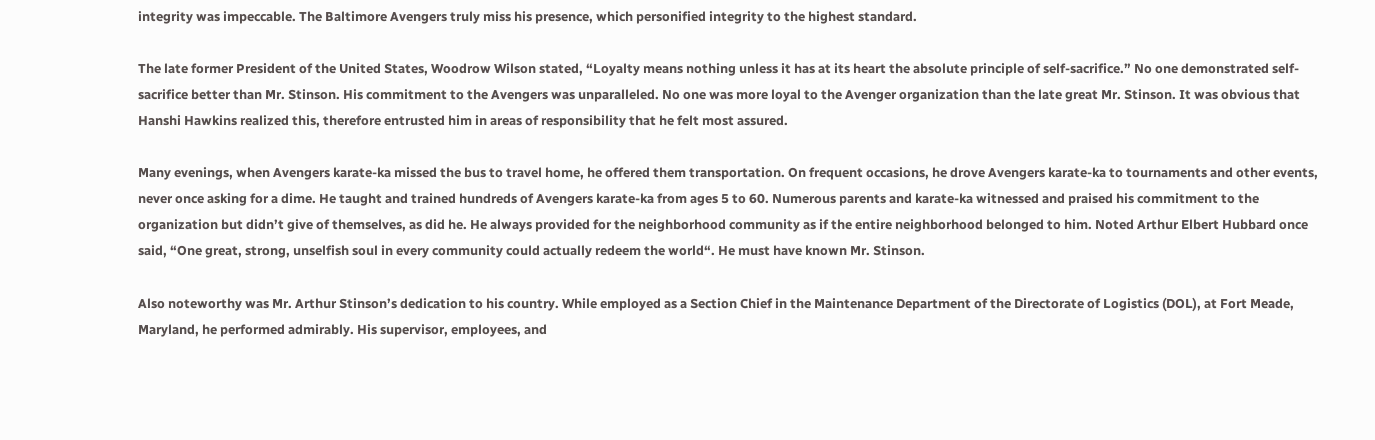integrity was impeccable. The Baltimore Avengers truly miss his presence, which personified integrity to the highest standard.

The late former President of the United States, Woodrow Wilson stated, “Loyalty means nothing unless it has at its heart the absolute principle of self-sacrifice.” No one demonstrated self-sacrifice better than Mr. Stinson. His commitment to the Avengers was unparalleled. No one was more loyal to the Avenger organization than the late great Mr. Stinson. It was obvious that Hanshi Hawkins realized this, therefore entrusted him in areas of responsibility that he felt most assured.

Many evenings, when Avengers karate-ka missed the bus to travel home, he offered them transportation. On frequent occasions, he drove Avengers karate-ka to tournaments and other events, never once asking for a dime. He taught and trained hundreds of Avengers karate-ka from ages 5 to 60. Numerous parents and karate-ka witnessed and praised his commitment to the organization but didn’t give of themselves, as did he. He always provided for the neighborhood community as if the entire neighborhood belonged to him. Noted Arthur Elbert Hubbard once said, “One great, strong, unselfish soul in every community could actually redeem the world“. He must have known Mr. Stinson.

Also noteworthy was Mr. Arthur Stinson’s dedication to his country. While employed as a Section Chief in the Maintenance Department of the Directorate of Logistics (DOL), at Fort Meade, Maryland, he performed admirably. His supervisor, employees, and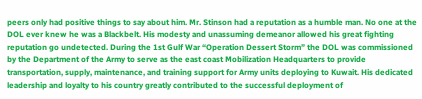peers only had positive things to say about him. Mr. Stinson had a reputation as a humble man. No one at the DOL ever knew he was a Blackbelt. His modesty and unassuming demeanor allowed his great fighting reputation go undetected. During the 1st Gulf War “Operation Dessert Storm” the DOL was commissioned by the Department of the Army to serve as the east coast Mobilization Headquarters to provide transportation, supply, maintenance, and training support for Army units deploying to Kuwait. His dedicated leadership and loyalty to his country greatly contributed to the successful deployment of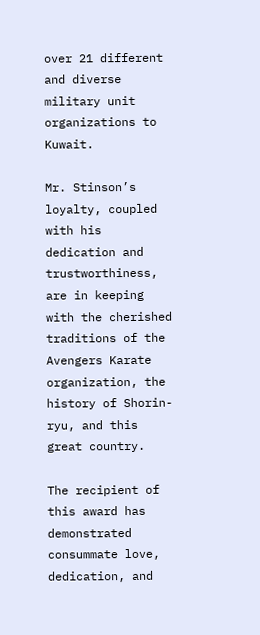over 21 different and diverse military unit organizations to Kuwait.

Mr. Stinson’s loyalty, coupled with his dedication and trustworthiness, are in keeping with the cherished traditions of the Avengers Karate organization, the history of Shorin-ryu, and this great country.

The recipient of this award has demonstrated consummate love, dedication, and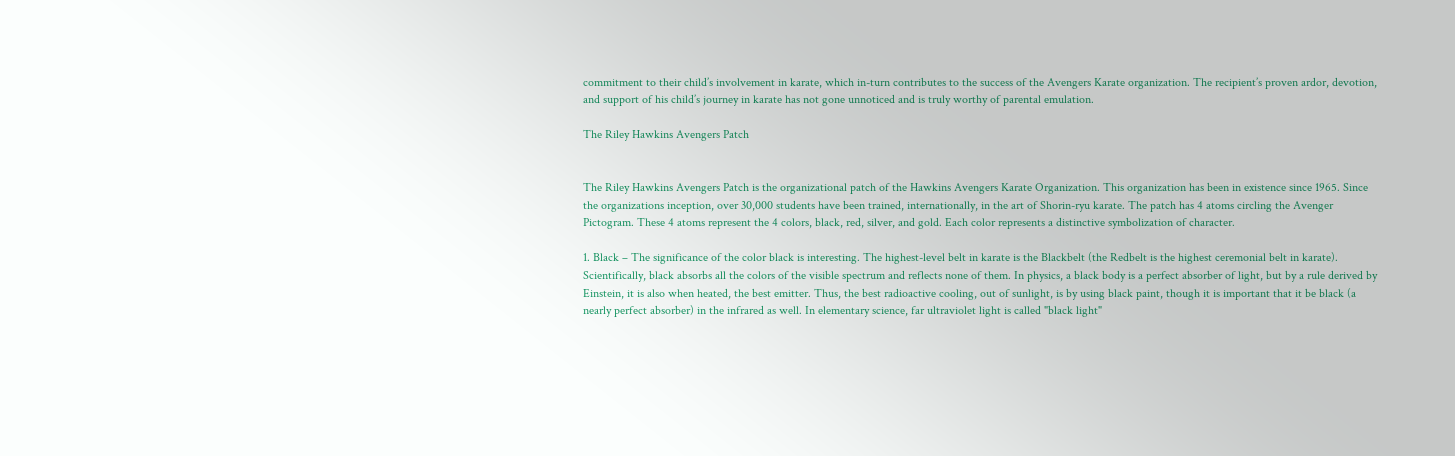commitment to their child’s involvement in karate, which in-turn contributes to the success of the Avengers Karate organization. The recipient’s proven ardor, devotion, and support of his child’s journey in karate has not gone unnoticed and is truly worthy of parental emulation.

The Riley Hawkins Avengers Patch


The Riley Hawkins Avengers Patch is the organizational patch of the Hawkins Avengers Karate Organization. This organization has been in existence since 1965. Since the organizations inception, over 30,000 students have been trained, internationally, in the art of Shorin-ryu karate. The patch has 4 atoms circling the Avenger Pictogram. These 4 atoms represent the 4 colors, black, red, silver, and gold. Each color represents a distinctive symbolization of character.

1. Black – The significance of the color black is interesting. The highest-level belt in karate is the Blackbelt (the Redbelt is the highest ceremonial belt in karate). Scientifically, black absorbs all the colors of the visible spectrum and reflects none of them. In physics, a black body is a perfect absorber of light, but by a rule derived by Einstein, it is also when heated, the best emitter. Thus, the best radioactive cooling, out of sunlight, is by using black paint, though it is important that it be black (a nearly perfect absorber) in the infrared as well. In elementary science, far ultraviolet light is called "black light"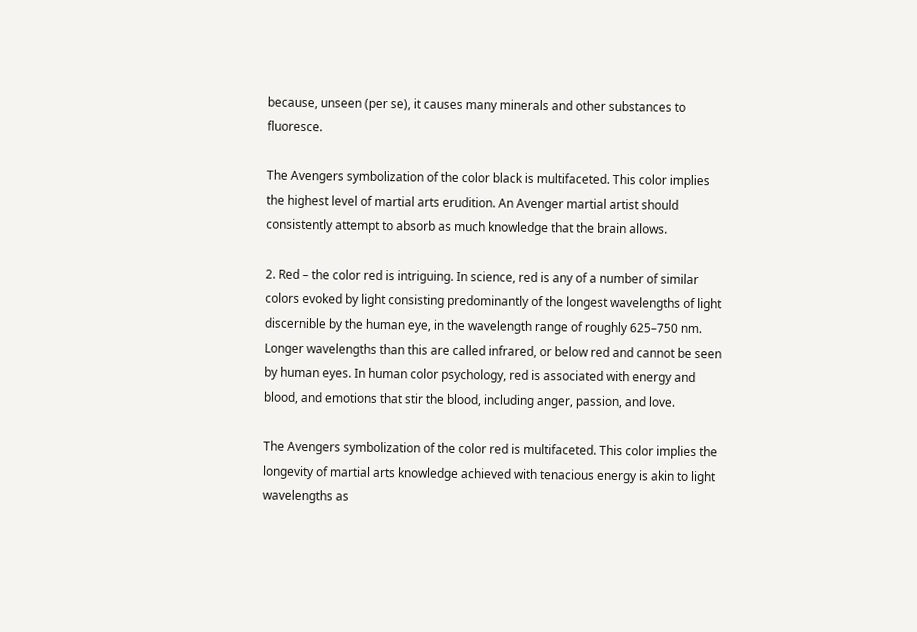because, unseen (per se), it causes many minerals and other substances to fluoresce.

The Avengers symbolization of the color black is multifaceted. This color implies the highest level of martial arts erudition. An Avenger martial artist should consistently attempt to absorb as much knowledge that the brain allows.

2. Red – the color red is intriguing. In science, red is any of a number of similar colors evoked by light consisting predominantly of the longest wavelengths of light discernible by the human eye, in the wavelength range of roughly 625–750 nm. Longer wavelengths than this are called infrared, or below red and cannot be seen by human eyes. In human color psychology, red is associated with energy and blood, and emotions that stir the blood, including anger, passion, and love.

The Avengers symbolization of the color red is multifaceted. This color implies the longevity of martial arts knowledge achieved with tenacious energy is akin to light wavelengths as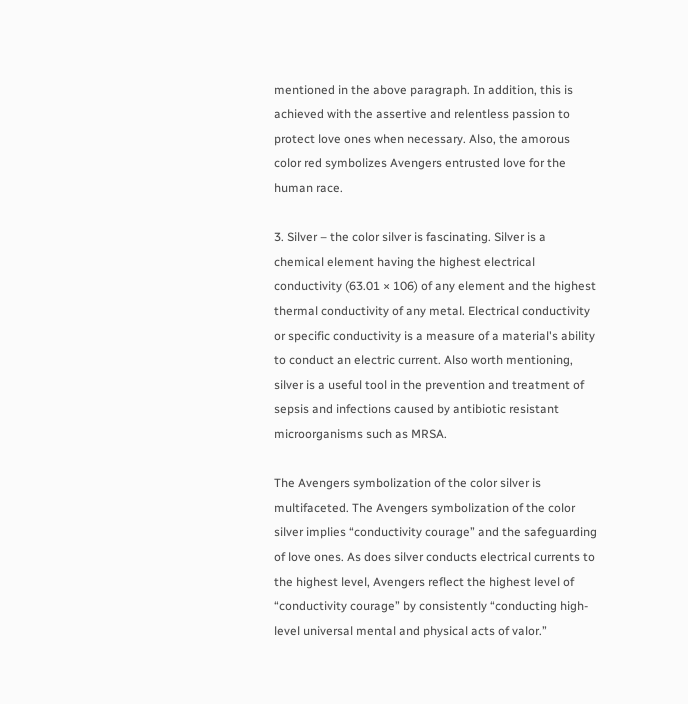mentioned in the above paragraph. In addition, this is achieved with the assertive and relentless passion to protect love ones when necessary. Also, the amorous color red symbolizes Avengers entrusted love for the human race.

3. Silver – the color silver is fascinating. Silver is a chemical element having the highest electrical conductivity (63.01 × 106) of any element and the highest thermal conductivity of any metal. Electrical conductivity or specific conductivity is a measure of a material's ability to conduct an electric current. Also worth mentioning, silver is a useful tool in the prevention and treatment of sepsis and infections caused by antibiotic resistant microorganisms such as MRSA.

The Avengers symbolization of the color silver is multifaceted. The Avengers symbolization of the color silver implies “conductivity courage” and the safeguarding of love ones. As does silver conducts electrical currents to the highest level, Avengers reflect the highest level of “conductivity courage” by consistently “conducting high-level universal mental and physical acts of valor.”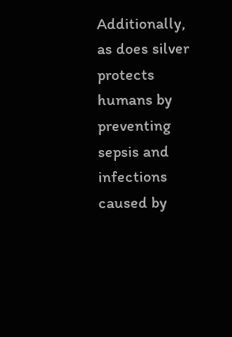Additionally, as does silver protects humans by preventing sepsis and infections caused by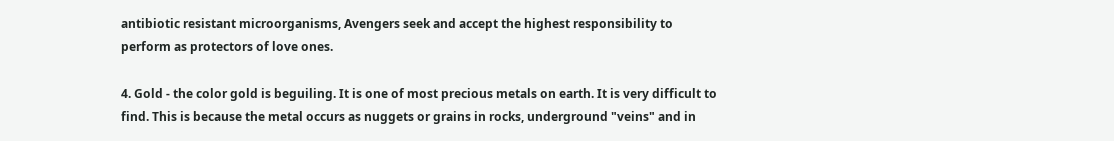antibiotic resistant microorganisms, Avengers seek and accept the highest responsibility to perform as protectors of love ones.

4. Gold - the color gold is beguiling. It is one of most precious metals on earth. It is very difficult to find. This is because the metal occurs as nuggets or grains in rocks, underground "veins" and in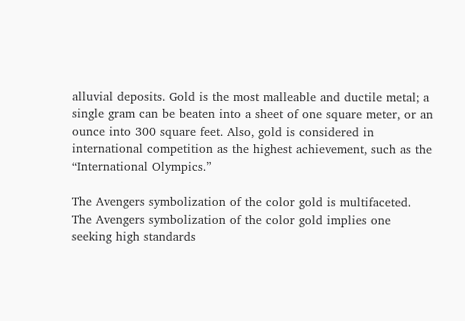alluvial deposits. Gold is the most malleable and ductile metal; a single gram can be beaten into a sheet of one square meter, or an ounce into 300 square feet. Also, gold is considered in international competition as the highest achievement, such as the “International Olympics.”

The Avengers symbolization of the color gold is multifaceted. The Avengers symbolization of the color gold implies one seeking high standards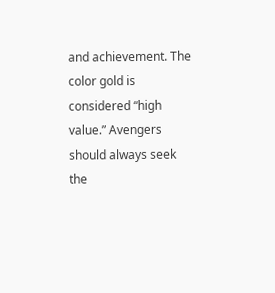and achievement. The color gold is considered “high value.” Avengers should always seek the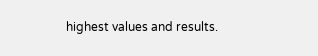highest values and results.